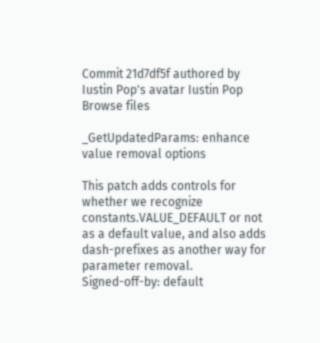Commit 21d7df5f authored by Iustin Pop's avatar Iustin Pop
Browse files

_GetUpdatedParams: enhance value removal options

This patch adds controls for whether we recognize
constants.VALUE_DEFAULT or not as a default value, and also adds
dash-prefixes as another way for parameter removal.
Signed-off-by: default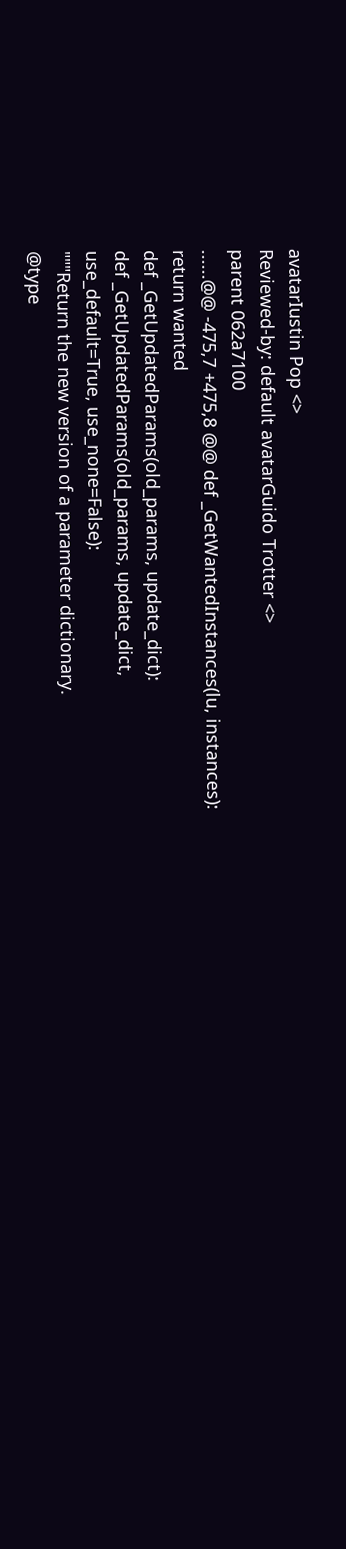avatarIustin Pop <>
Reviewed-by: default avatarGuido Trotter <>
parent 062a7100
......@@ -475,7 +475,8 @@ def _GetWantedInstances(lu, instances):
return wanted
def _GetUpdatedParams(old_params, update_dict):
def _GetUpdatedParams(old_params, update_dict,
use_default=True, use_none=False):
"""Return the new version of a parameter dictionary.
@type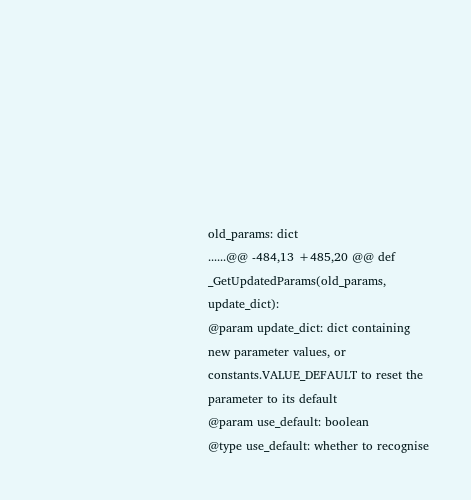old_params: dict
......@@ -484,13 +485,20 @@ def _GetUpdatedParams(old_params, update_dict):
@param update_dict: dict containing new parameter values, or
constants.VALUE_DEFAULT to reset the parameter to its default
@param use_default: boolean
@type use_default: whether to recognise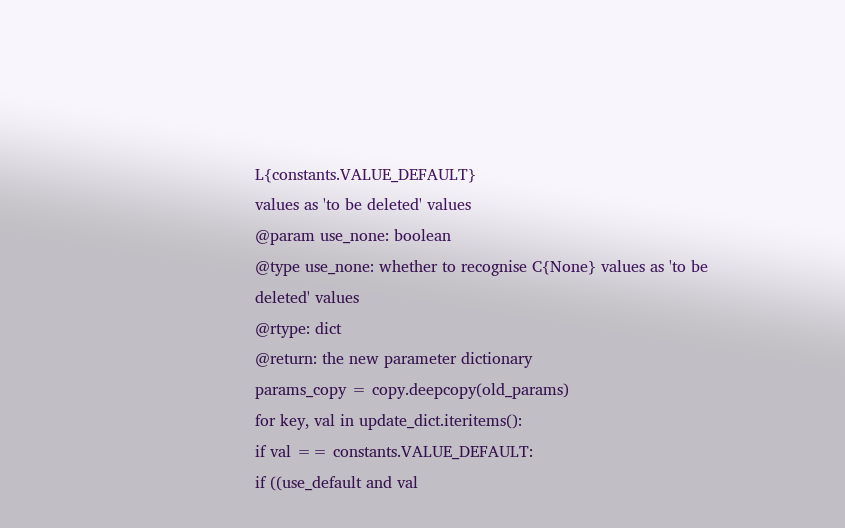L{constants.VALUE_DEFAULT}
values as 'to be deleted' values
@param use_none: boolean
@type use_none: whether to recognise C{None} values as 'to be
deleted' values
@rtype: dict
@return: the new parameter dictionary
params_copy = copy.deepcopy(old_params)
for key, val in update_dict.iteritems():
if val == constants.VALUE_DEFAULT:
if ((use_default and val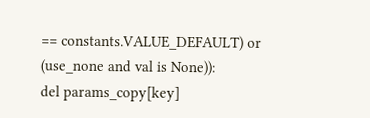== constants.VALUE_DEFAULT) or
(use_none and val is None)):
del params_copy[key]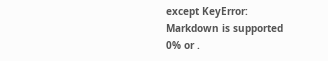except KeyError:
Markdown is supported
0% or .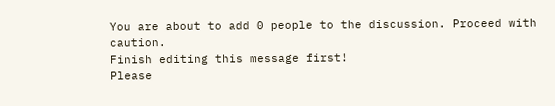You are about to add 0 people to the discussion. Proceed with caution.
Finish editing this message first!
Please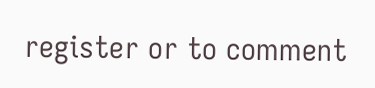register or to comment